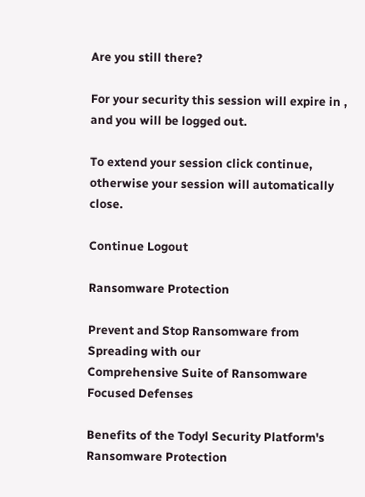Are you still there?

For your security this session will expire in , and you will be logged out.

To extend your session click continue, otherwise your session will automatically close.

Continue Logout

Ransomware Protection

Prevent and Stop Ransomware from Spreading with our
Comprehensive Suite of Ransomware Focused Defenses

Benefits of the Todyl Security Platform's Ransomware Protection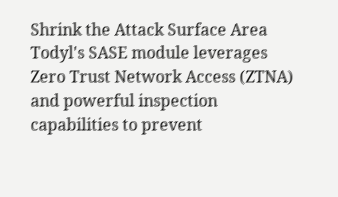Shrink the Attack Surface Area
Todyl's SASE module leverages Zero Trust Network Access (ZTNA) and powerful inspection capabilities to prevent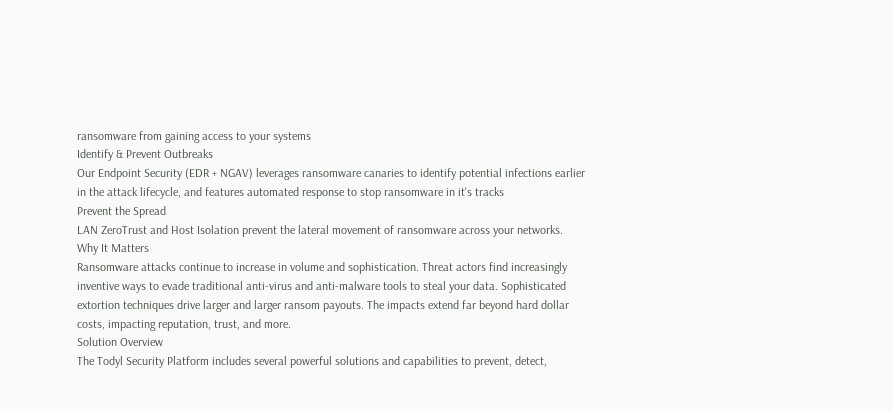ransomware from gaining access to your systems
Identify & Prevent Outbreaks
Our Endpoint Security (EDR + NGAV) leverages ransomware canaries to identify potential infections earlier in the attack lifecycle, and features automated response to stop ransomware in it's tracks
Prevent the Spread
LAN ZeroTrust and Host Isolation prevent the lateral movement of ransomware across your networks.
Why It Matters
Ransomware attacks continue to increase in volume and sophistication. Threat actors find increasingly inventive ways to evade traditional anti-virus and anti-malware tools to steal your data. Sophisticated extortion techniques drive larger and larger ransom payouts. The impacts extend far beyond hard dollar costs, impacting reputation, trust, and more.
Solution Overview
The Todyl Security Platform includes several powerful solutions and capabilities to prevent, detect,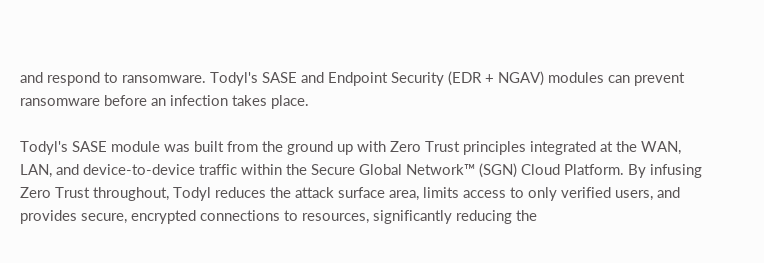and respond to ransomware. Todyl's SASE and Endpoint Security (EDR + NGAV) modules can prevent ransomware before an infection takes place.

Todyl's SASE module was built from the ground up with Zero Trust principles integrated at the WAN, LAN, and device-to-device traffic within the Secure Global Network™ (SGN) Cloud Platform. By infusing Zero Trust throughout, Todyl reduces the attack surface area, limits access to only verified users, and provides secure, encrypted connections to resources, significantly reducing the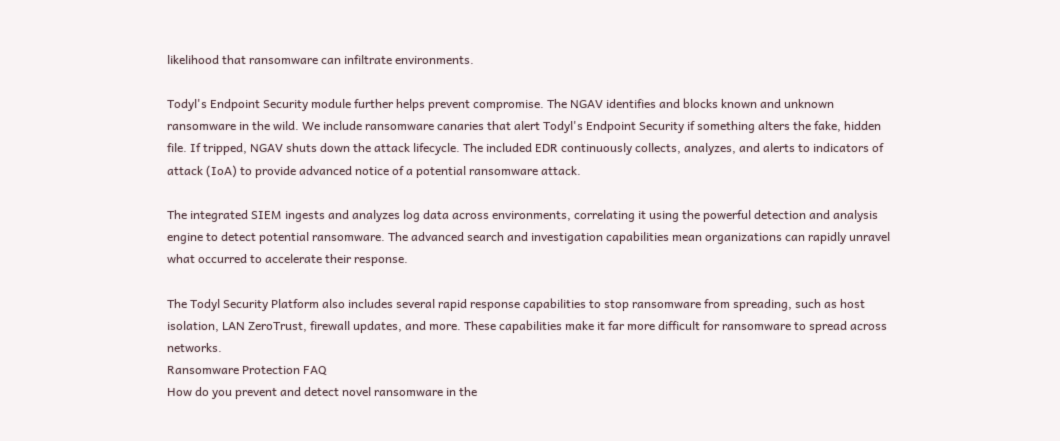likelihood that ransomware can infiltrate environments.

Todyl's Endpoint Security module further helps prevent compromise. The NGAV identifies and blocks known and unknown ransomware in the wild. We include ransomware canaries that alert Todyl's Endpoint Security if something alters the fake, hidden file. If tripped, NGAV shuts down the attack lifecycle. The included EDR continuously collects, analyzes, and alerts to indicators of attack (IoA) to provide advanced notice of a potential ransomware attack.

The integrated SIEM ingests and analyzes log data across environments, correlating it using the powerful detection and analysis engine to detect potential ransomware. The advanced search and investigation capabilities mean organizations can rapidly unravel what occurred to accelerate their response.

The Todyl Security Platform also includes several rapid response capabilities to stop ransomware from spreading, such as host isolation, LAN ZeroTrust, firewall updates, and more. These capabilities make it far more difficult for ransomware to spread across networks.
Ransomware Protection FAQ
How do you prevent and detect novel ransomware in the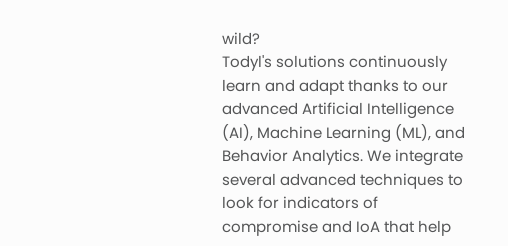wild?
Todyl's solutions continuously learn and adapt thanks to our advanced Artificial Intelligence (AI), Machine Learning (ML), and Behavior Analytics. We integrate several advanced techniques to look for indicators of compromise and IoA that help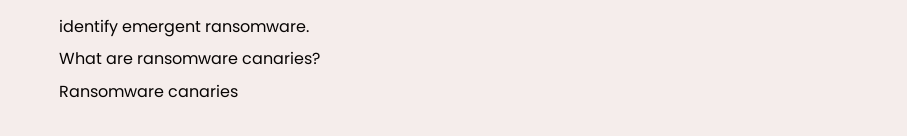identify emergent ransomware.
What are ransomware canaries?
Ransomware canaries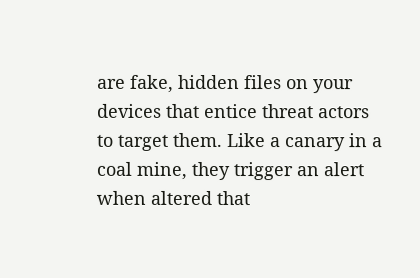are fake, hidden files on your devices that entice threat actors to target them. Like a canary in a coal mine, they trigger an alert when altered that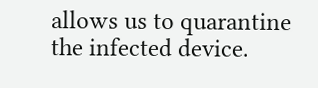allows us to quarantine the infected device.